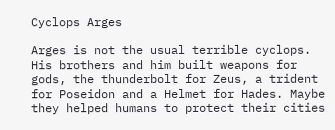Cyclops Arges

Arges is not the usual terrible cyclops. His brothers and him built weapons for gods, the thunderbolt for Zeus, a trident for Poseidon and a Helmet for Hades. Maybe they helped humans to protect their cities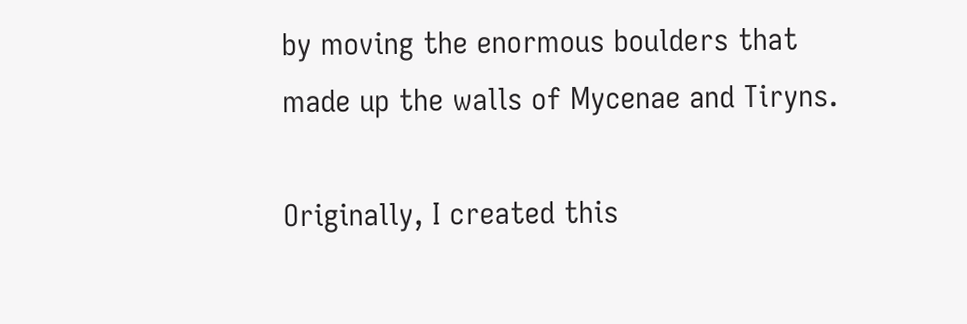by moving the enormous boulders that made up the walls of Mycenae and Tiryns.

Originally, I created this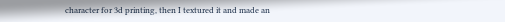character for 3d printing, then I textured it and made an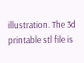illustration. The 3d printable stl file is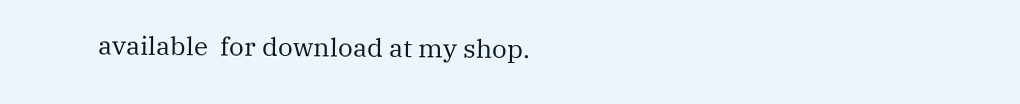available  for download at my shop.